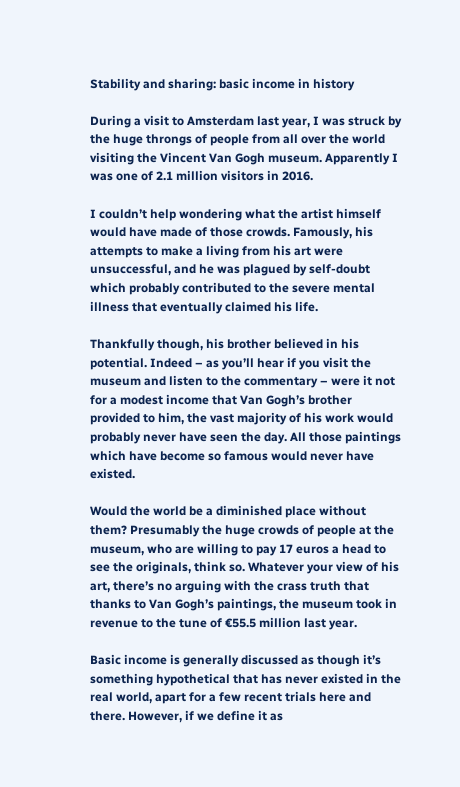Stability and sharing: basic income in history

During a visit to Amsterdam last year, I was struck by the huge throngs of people from all over the world visiting the Vincent Van Gogh museum. Apparently I was one of 2.1 million visitors in 2016.

I couldn’t help wondering what the artist himself would have made of those crowds. Famously, his attempts to make a living from his art were unsuccessful, and he was plagued by self-doubt which probably contributed to the severe mental illness that eventually claimed his life.

Thankfully though, his brother believed in his potential. Indeed – as you’ll hear if you visit the museum and listen to the commentary – were it not for a modest income that Van Gogh’s brother provided to him, the vast majority of his work would probably never have seen the day. All those paintings which have become so famous would never have existed.

Would the world be a diminished place without them? Presumably the huge crowds of people at the museum, who are willing to pay 17 euros a head to see the originals, think so. Whatever your view of his art, there’s no arguing with the crass truth that thanks to Van Gogh’s paintings, the museum took in revenue to the tune of €55.5 million last year.

Basic income is generally discussed as though it’s something hypothetical that has never existed in the real world, apart for a few recent trials here and there. However, if we define it as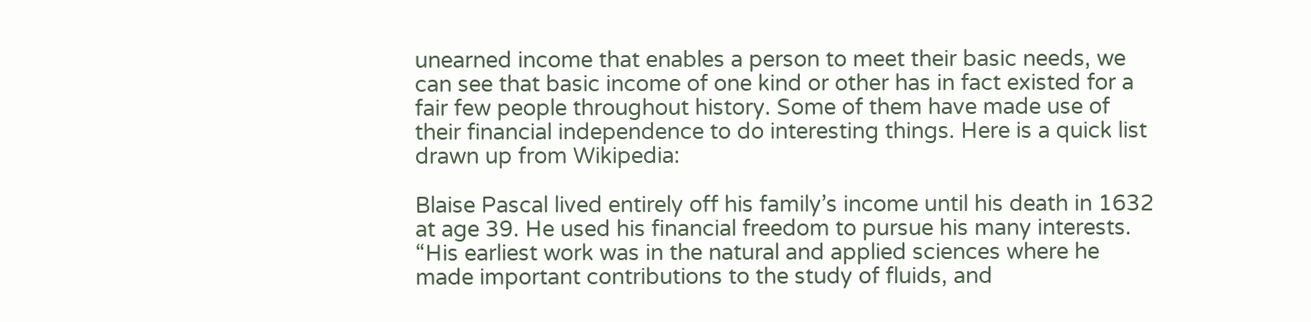unearned income that enables a person to meet their basic needs, we can see that basic income of one kind or other has in fact existed for a fair few people throughout history. Some of them have made use of their financial independence to do interesting things. Here is a quick list drawn up from Wikipedia:

Blaise Pascal lived entirely off his family’s income until his death in 1632 at age 39. He used his financial freedom to pursue his many interests. “His earliest work was in the natural and applied sciences where he made important contributions to the study of fluids, and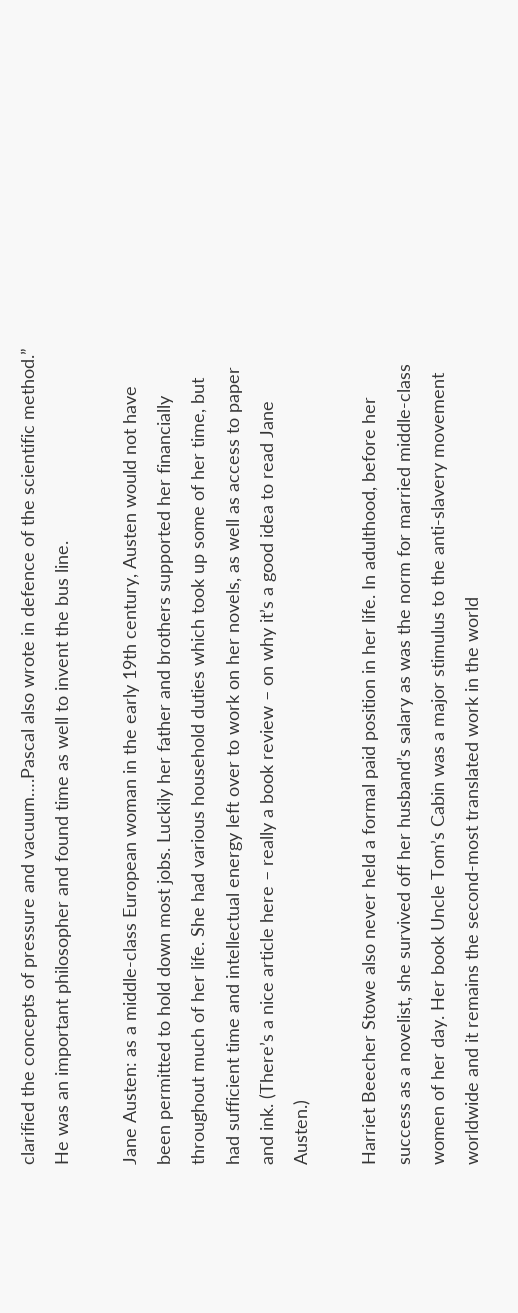clarified the concepts of pressure and vacuum….Pascal also wrote in defence of the scientific method.” He was an important philosopher and found time as well to invent the bus line.

Jane Austen: as a middle-class European woman in the early 19th century, Austen would not have been permitted to hold down most jobs. Luckily her father and brothers supported her financially throughout much of her life. She had various household duties which took up some of her time, but had sufficient time and intellectual energy left over to work on her novels, as well as access to paper and ink. (There’s a nice article here – really a book review – on why it’s a good idea to read Jane Austen.)

Harriet Beecher Stowe also never held a formal paid position in her life. In adulthood, before her success as a novelist, she survived off her husband’s salary as was the norm for married middle-class women of her day. Her book Uncle Tom’s Cabin was a major stimulus to the anti-slavery movement worldwide and it remains the second-most translated work in the world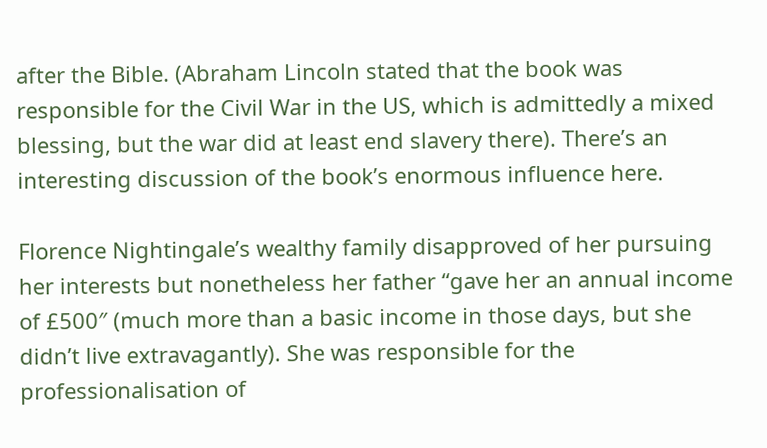after the Bible. (Abraham Lincoln stated that the book was responsible for the Civil War in the US, which is admittedly a mixed blessing, but the war did at least end slavery there). There’s an interesting discussion of the book’s enormous influence here.

Florence Nightingale’s wealthy family disapproved of her pursuing her interests but nonetheless her father “gave her an annual income of £500″ (much more than a basic income in those days, but she didn’t live extravagantly). She was responsible for the professionalisation of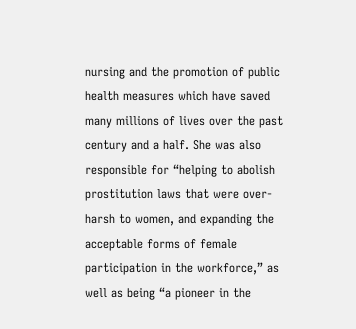nursing and the promotion of public health measures which have saved many millions of lives over the past century and a half. She was also responsible for “helping to abolish prostitution laws that were over-harsh to women, and expanding the acceptable forms of female participation in the workforce,” as well as being “a pioneer in the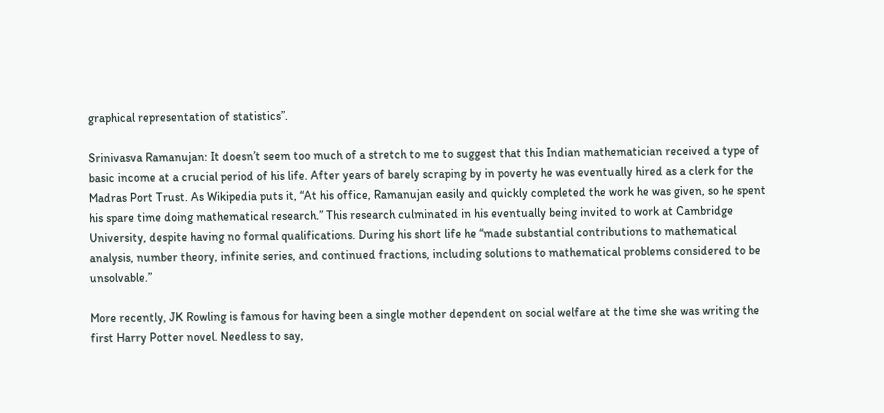graphical representation of statistics”.

Srinivasva Ramanujan: It doesn’t seem too much of a stretch to me to suggest that this Indian mathematician received a type of basic income at a crucial period of his life. After years of barely scraping by in poverty he was eventually hired as a clerk for the Madras Port Trust. As Wikipedia puts it, “At his office, Ramanujan easily and quickly completed the work he was given, so he spent his spare time doing mathematical research.” This research culminated in his eventually being invited to work at Cambridge University, despite having no formal qualifications. During his short life he “made substantial contributions to mathematical analysis, number theory, infinite series, and continued fractions, including solutions to mathematical problems considered to be unsolvable.”

More recently, JK Rowling is famous for having been a single mother dependent on social welfare at the time she was writing the first Harry Potter novel. Needless to say,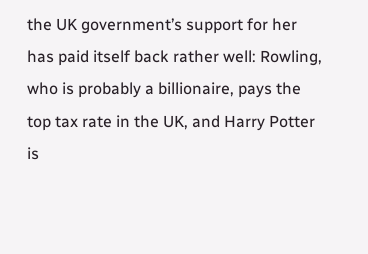the UK government’s support for her has paid itself back rather well: Rowling, who is probably a billionaire, pays the top tax rate in the UK, and Harry Potter is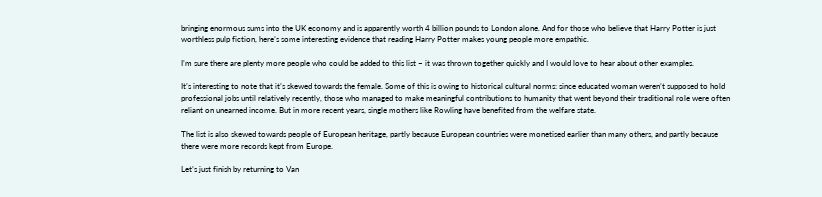bringing enormous sums into the UK economy and is apparently worth 4 billion pounds to London alone. And for those who believe that Harry Potter is just worthless pulp fiction, here’s some interesting evidence that reading Harry Potter makes young people more empathic.

I’m sure there are plenty more people who could be added to this list – it was thrown together quickly and I would love to hear about other examples.

It’s interesting to note that it’s skewed towards the female. Some of this is owing to historical cultural norms: since educated woman weren’t supposed to hold professional jobs until relatively recently, those who managed to make meaningful contributions to humanity that went beyond their traditional role were often reliant on unearned income. But in more recent years, single mothers like Rowling have benefited from the welfare state.

The list is also skewed towards people of European heritage, partly because European countries were monetised earlier than many others, and partly because there were more records kept from Europe.

Let’s just finish by returning to Van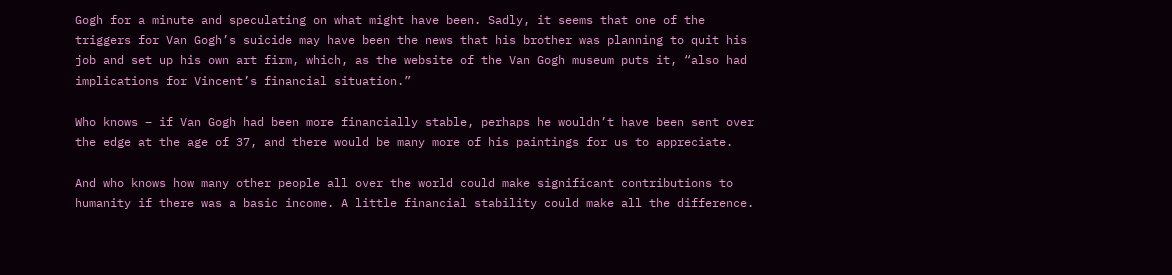Gogh for a minute and speculating on what might have been. Sadly, it seems that one of the triggers for Van Gogh’s suicide may have been the news that his brother was planning to quit his job and set up his own art firm, which, as the website of the Van Gogh museum puts it, “also had implications for Vincent’s financial situation.”

Who knows – if Van Gogh had been more financially stable, perhaps he wouldn’t have been sent over the edge at the age of 37, and there would be many more of his paintings for us to appreciate.

And who knows how many other people all over the world could make significant contributions to humanity if there was a basic income. A little financial stability could make all the difference.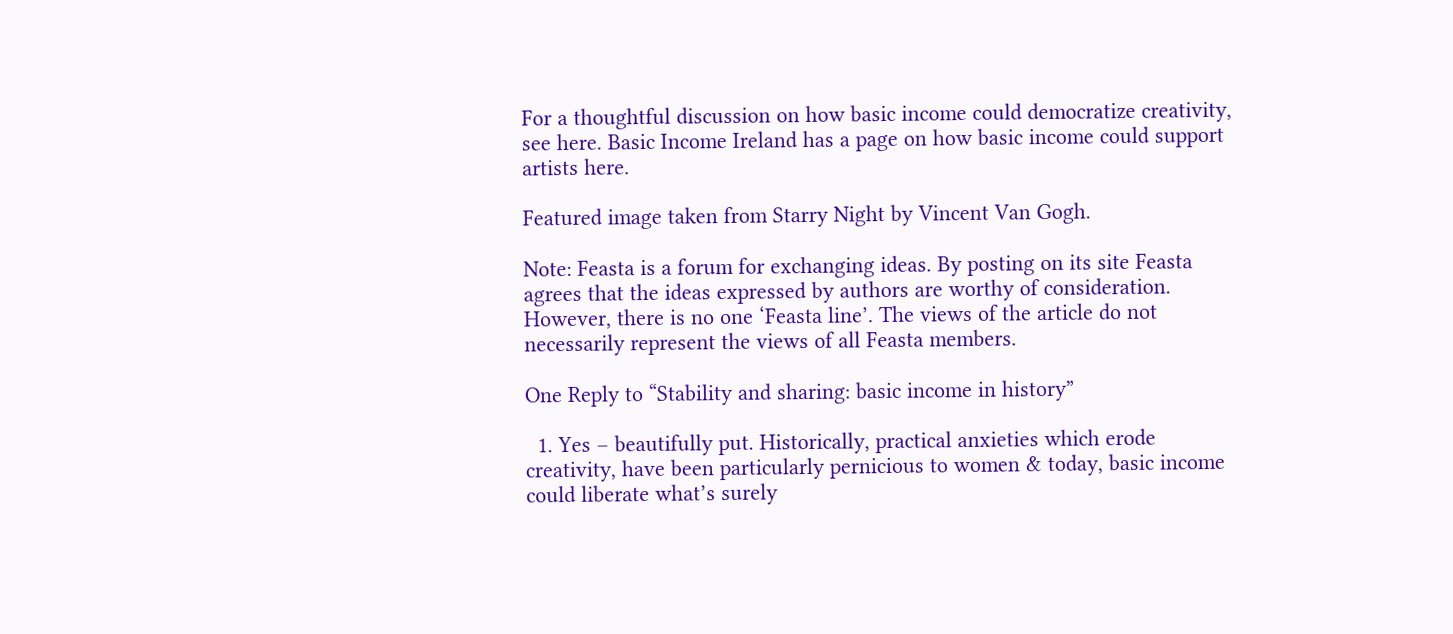For a thoughtful discussion on how basic income could democratize creativity, see here. Basic Income Ireland has a page on how basic income could support artists here.

Featured image taken from Starry Night by Vincent Van Gogh.

Note: Feasta is a forum for exchanging ideas. By posting on its site Feasta agrees that the ideas expressed by authors are worthy of consideration. However, there is no one ‘Feasta line’. The views of the article do not necessarily represent the views of all Feasta members.

One Reply to “Stability and sharing: basic income in history”

  1. Yes – beautifully put. Historically, practical anxieties which erode creativity, have been particularly pernicious to women & today, basic income could liberate what’s surely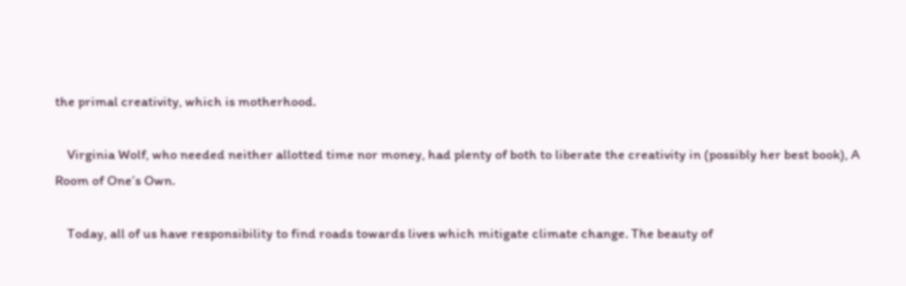the primal creativity, which is motherhood.

    Virginia Wolf, who needed neither allotted time nor money, had plenty of both to liberate the creativity in (possibly her best book), A Room of One’s Own.

    Today, all of us have responsibility to find roads towards lives which mitigate climate change. The beauty of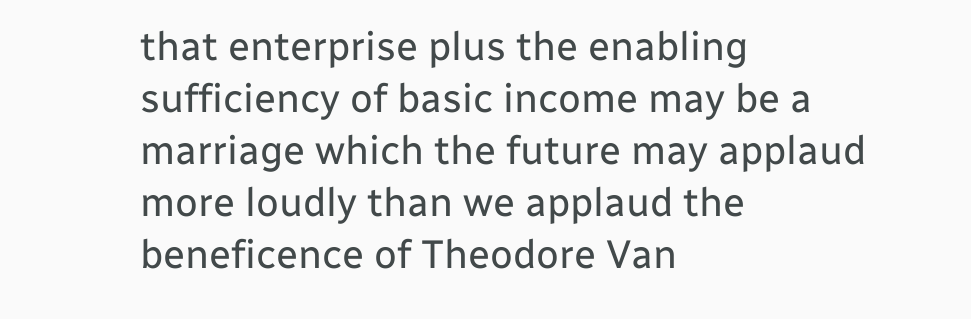that enterprise plus the enabling sufficiency of basic income may be a marriage which the future may applaud more loudly than we applaud the beneficence of Theodore Van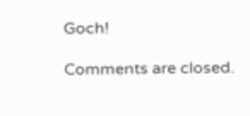Goch!

Comments are closed.